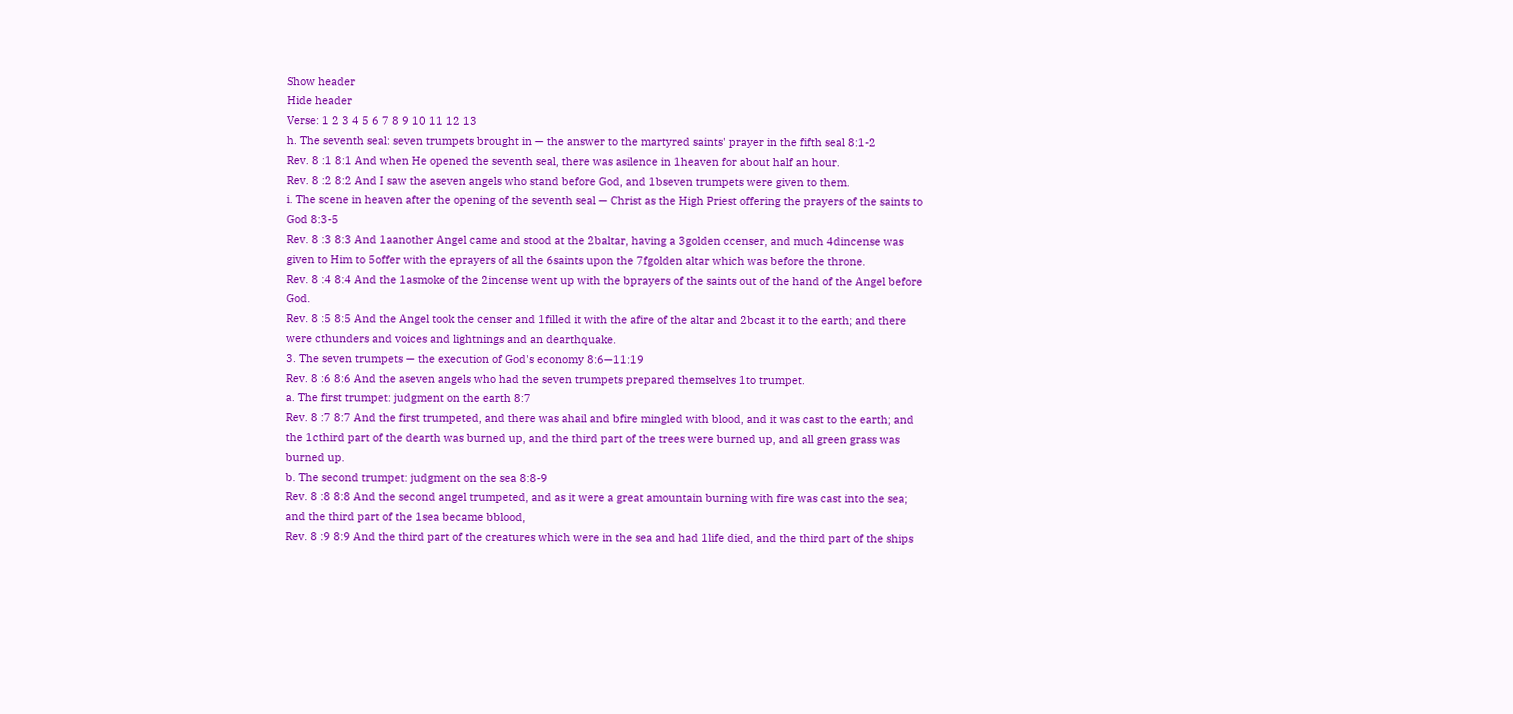Show header
Hide header
Verse: 1 2 3 4 5 6 7 8 9 10 11 12 13
h. The seventh seal: seven trumpets brought in — the answer to the martyred saints' prayer in the fifth seal 8:1-2
Rev. 8 :1 8:1 And when He opened the seventh seal, there was asilence in 1heaven for about half an hour.
Rev. 8 :2 8:2 And I saw the aseven angels who stand before God, and 1bseven trumpets were given to them.
i. The scene in heaven after the opening of the seventh seal — Christ as the High Priest offering the prayers of the saints to God 8:3-5
Rev. 8 :3 8:3 And 1aanother Angel came and stood at the 2baltar, having a 3golden ccenser, and much 4dincense was given to Him to 5offer with the eprayers of all the 6saints upon the 7fgolden altar which was before the throne.
Rev. 8 :4 8:4 And the 1asmoke of the 2incense went up with the bprayers of the saints out of the hand of the Angel before God.
Rev. 8 :5 8:5 And the Angel took the censer and 1filled it with the afire of the altar and 2bcast it to the earth; and there were cthunders and voices and lightnings and an dearthquake.
3. The seven trumpets — the execution of God's economy 8:6—11:19
Rev. 8 :6 8:6 And the aseven angels who had the seven trumpets prepared themselves 1to trumpet.
a. The first trumpet: judgment on the earth 8:7
Rev. 8 :7 8:7 And the first trumpeted, and there was ahail and bfire mingled with blood, and it was cast to the earth; and the 1cthird part of the dearth was burned up, and the third part of the trees were burned up, and all green grass was burned up.
b. The second trumpet: judgment on the sea 8:8-9
Rev. 8 :8 8:8 And the second angel trumpeted, and as it were a great amountain burning with fire was cast into the sea; and the third part of the 1sea became bblood,
Rev. 8 :9 8:9 And the third part of the creatures which were in the sea and had 1life died, and the third part of the ships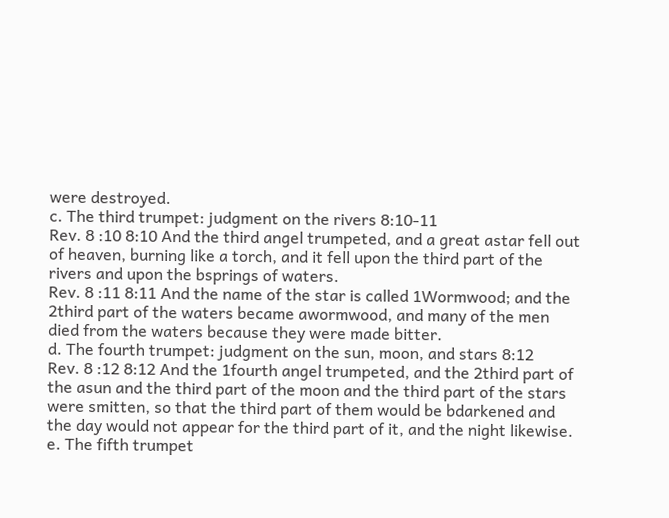were destroyed.
c. The third trumpet: judgment on the rivers 8:10-11
Rev. 8 :10 8:10 And the third angel trumpeted, and a great astar fell out of heaven, burning like a torch, and it fell upon the third part of the rivers and upon the bsprings of waters.
Rev. 8 :11 8:11 And the name of the star is called 1Wormwood; and the 2third part of the waters became awormwood, and many of the men died from the waters because they were made bitter.
d. The fourth trumpet: judgment on the sun, moon, and stars 8:12
Rev. 8 :12 8:12 And the 1fourth angel trumpeted, and the 2third part of the asun and the third part of the moon and the third part of the stars were smitten, so that the third part of them would be bdarkened and the day would not appear for the third part of it, and the night likewise.
e. The fifth trumpet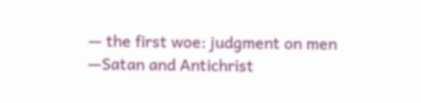— the first woe: judgment on men —Satan and Antichrist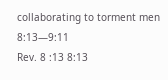collaborating to torment men 8:13—9:11
Rev. 8 :13 8:13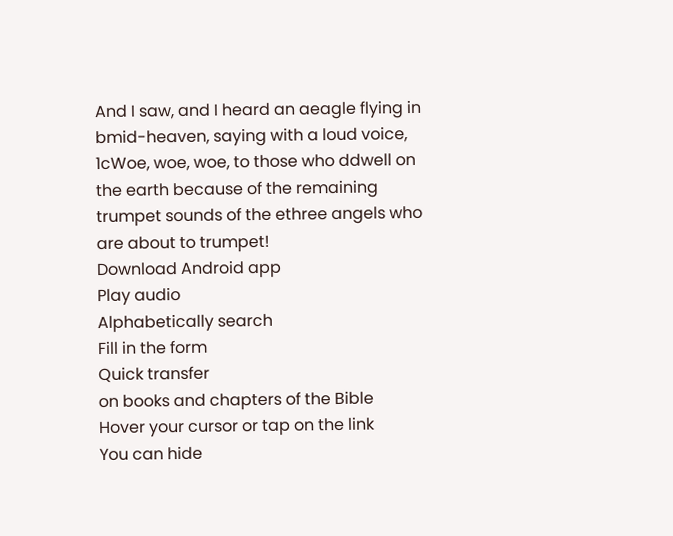And I saw, and I heard an aeagle flying in bmid-heaven, saying with a loud voice, 1cWoe, woe, woe, to those who ddwell on the earth because of the remaining trumpet sounds of the ethree angels who are about to trumpet!
Download Android app
Play audio
Alphabetically search
Fill in the form
Quick transfer
on books and chapters of the Bible
Hover your cursor or tap on the link
You can hide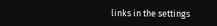links in the settings